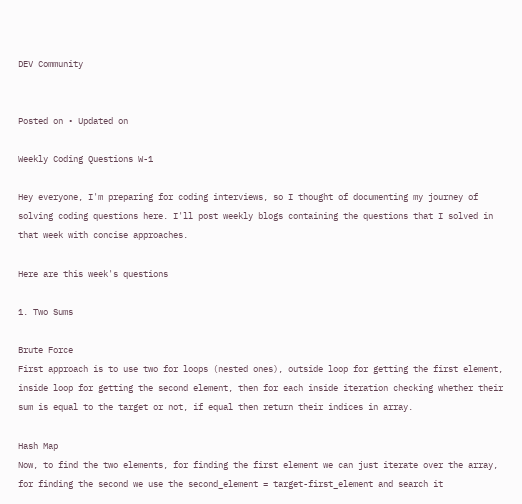DEV Community


Posted on • Updated on

Weekly Coding Questions W-1

Hey everyone, I'm preparing for coding interviews, so I thought of documenting my journey of solving coding questions here. I'll post weekly blogs containing the questions that I solved in that week with concise approaches.

Here are this week's questions

1. Two Sums

Brute Force
First approach is to use two for loops (nested ones), outside loop for getting the first element, inside loop for getting the second element, then for each inside iteration checking whether their sum is equal to the target or not, if equal then return their indices in array.

Hash Map
Now, to find the two elements, for finding the first element we can just iterate over the array, for finding the second we use the second_element = target-first_element and search it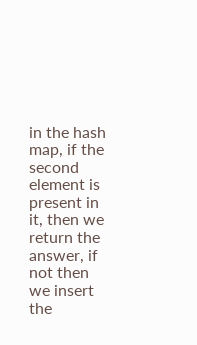in the hash map, if the second element is present in it, then we return the answer, if not then we insert the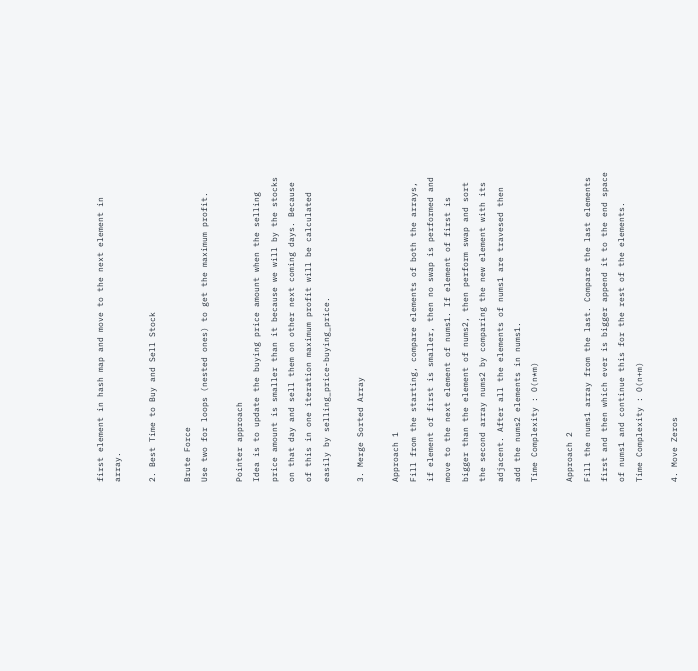first element in hash map and move to the next element in array.

2. Best Time to Buy and Sell Stock

Brute Force
Use two for loops (nested ones) to get the maximum profit.

Pointer approach
Idea is to update the buying price amount when the selling price amount is smaller than it because we will by the stocks on that day and sell them on other next coming days. Because of this in one iteration maximum profit will be calculated easily by selling_price-buying_price.

3. Merge Sorted Array

Approach 1
Fill from the starting, compare elements of both the arrays, if element of first is smaller, then no swap is performed and move to the next element of nums1. If element of first is bigger than the element of nums2, then perform swap and sort the second array nums2 by comparing the new element with its adjacent. After all the elements of nums1 are travesed then add the nums2 elements in nums1.
Time Complexity : O(n*m)

Approach 2
Fill the nums1 array from the last. Compare the last elements first and then which ever is bigger append it to the end space of nums1 and continue this for the rest of the elements.
Time Complexity : O(n+m)

4. Move Zeros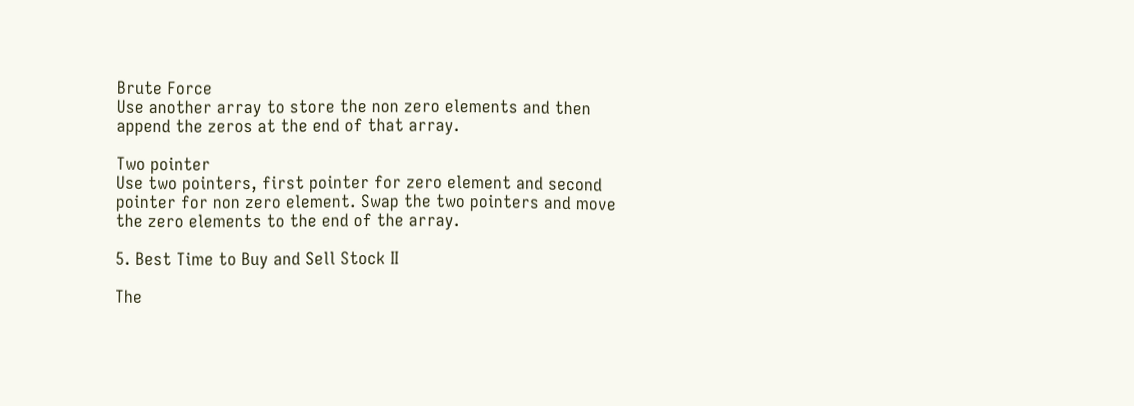Brute Force
Use another array to store the non zero elements and then append the zeros at the end of that array.

Two pointer
Use two pointers, first pointer for zero element and second pointer for non zero element. Swap the two pointers and move the zero elements to the end of the array.

5. Best Time to Buy and Sell Stock II

The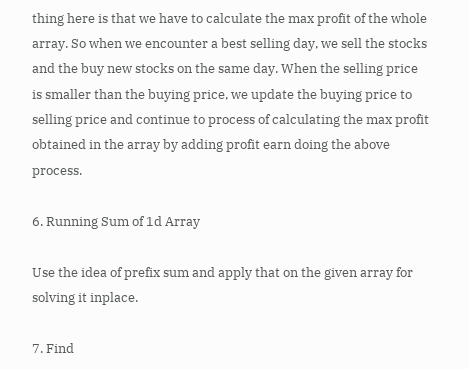thing here is that we have to calculate the max profit of the whole array. So when we encounter a best selling day, we sell the stocks and the buy new stocks on the same day. When the selling price is smaller than the buying price, we update the buying price to selling price and continue to process of calculating the max profit obtained in the array by adding profit earn doing the above process.

6. Running Sum of 1d Array

Use the idea of prefix sum and apply that on the given array for solving it inplace.

7. Find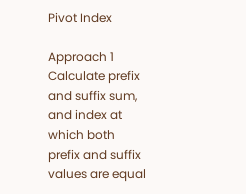Pivot Index

Approach 1
Calculate prefix and suffix sum, and index at which both prefix and suffix values are equal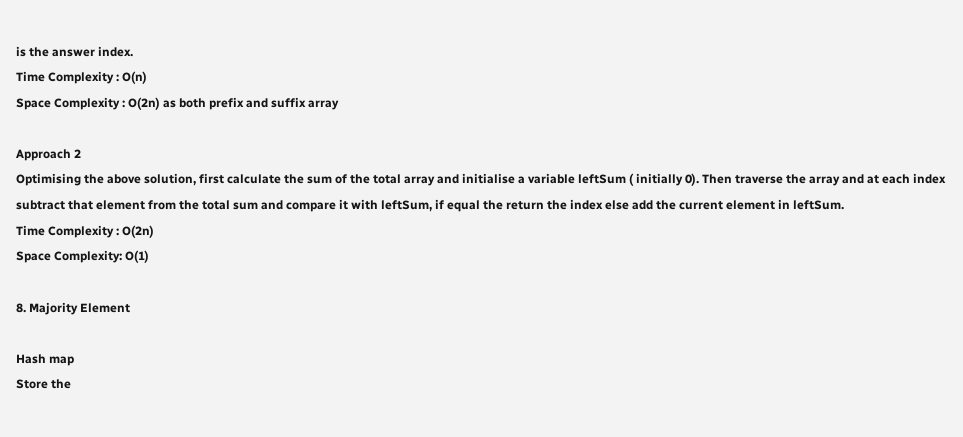is the answer index.
Time Complexity : O(n)
Space Complexity : O(2n) as both prefix and suffix array

Approach 2
Optimising the above solution, first calculate the sum of the total array and initialise a variable leftSum ( initially 0). Then traverse the array and at each index subtract that element from the total sum and compare it with leftSum, if equal the return the index else add the current element in leftSum.
Time Complexity : O(2n)
Space Complexity: O(1)

8. Majority Element

Hash map
Store the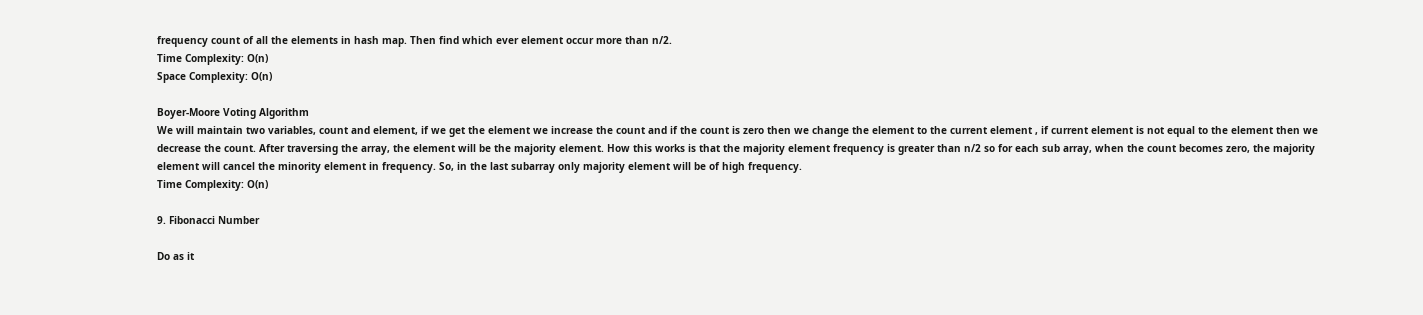frequency count of all the elements in hash map. Then find which ever element occur more than n/2.
Time Complexity: O(n)
Space Complexity: O(n)

Boyer-Moore Voting Algorithm
We will maintain two variables, count and element, if we get the element we increase the count and if the count is zero then we change the element to the current element , if current element is not equal to the element then we decrease the count. After traversing the array, the element will be the majority element. How this works is that the majority element frequency is greater than n/2 so for each sub array, when the count becomes zero, the majority element will cancel the minority element in frequency. So, in the last subarray only majority element will be of high frequency.
Time Complexity: O(n)

9. Fibonacci Number

Do as it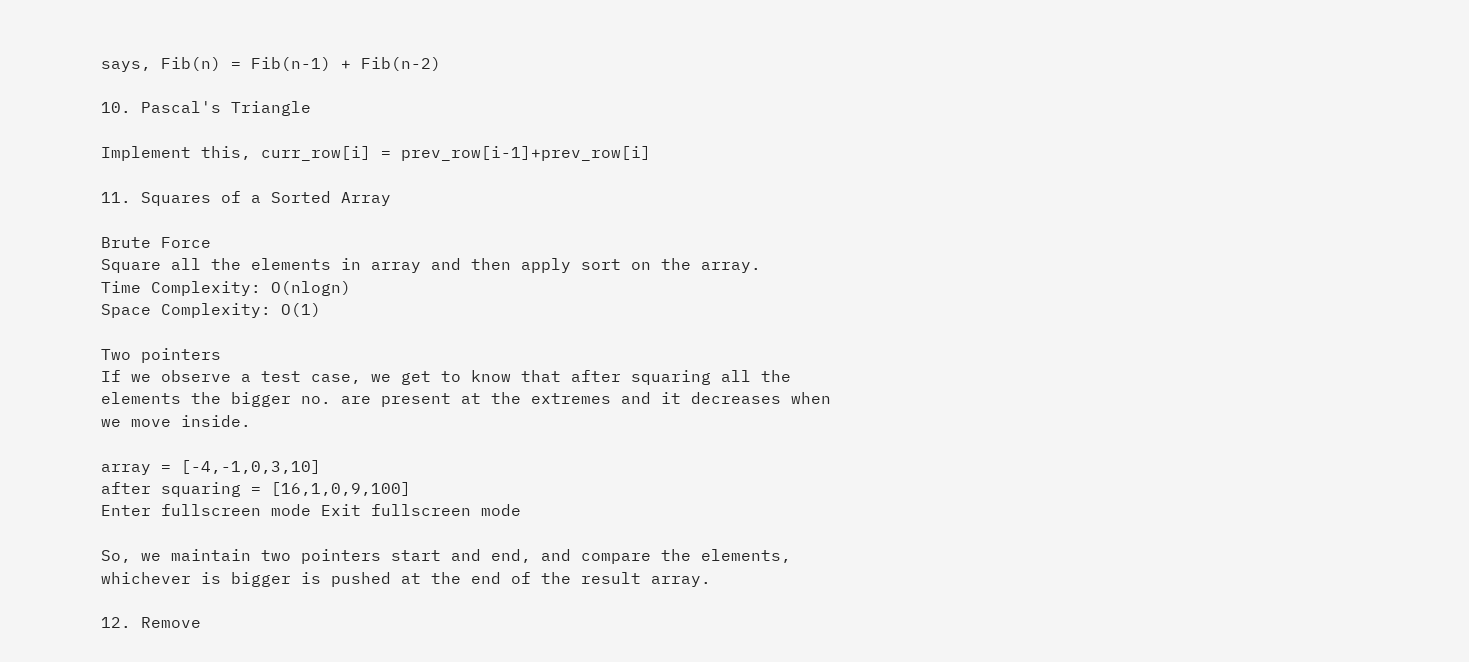says, Fib(n) = Fib(n-1) + Fib(n-2)

10. Pascal's Triangle

Implement this, curr_row[i] = prev_row[i-1]+prev_row[i]

11. Squares of a Sorted Array

Brute Force
Square all the elements in array and then apply sort on the array.
Time Complexity: O(nlogn)
Space Complexity: O(1)

Two pointers
If we observe a test case, we get to know that after squaring all the elements the bigger no. are present at the extremes and it decreases when we move inside.

array = [-4,-1,0,3,10]
after squaring = [16,1,0,9,100]
Enter fullscreen mode Exit fullscreen mode

So, we maintain two pointers start and end, and compare the elements, whichever is bigger is pushed at the end of the result array.

12. Remove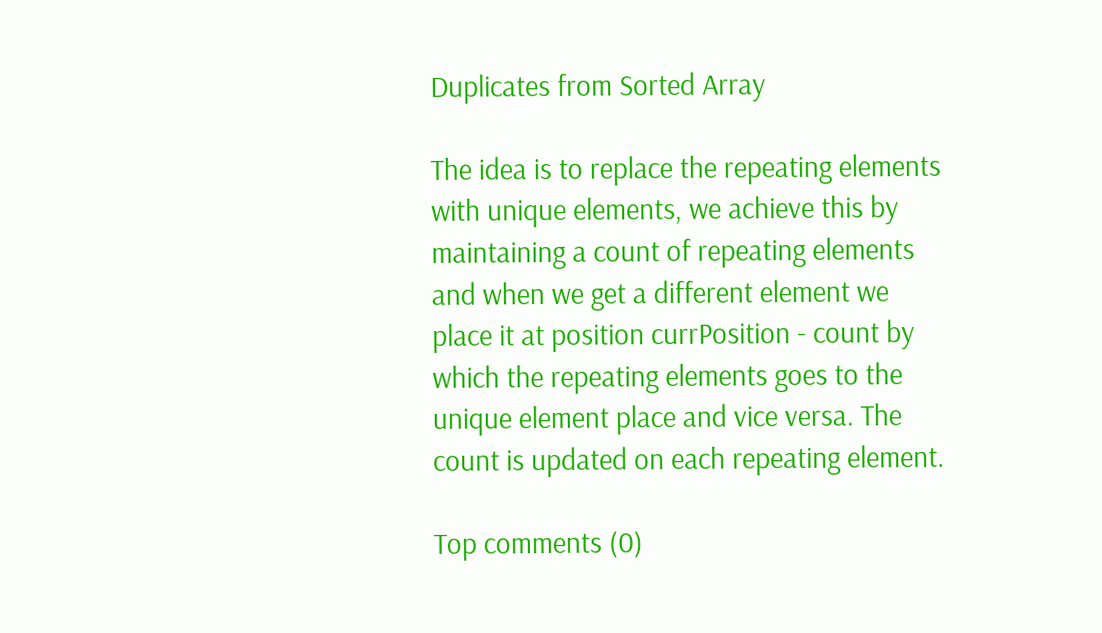Duplicates from Sorted Array

The idea is to replace the repeating elements with unique elements, we achieve this by maintaining a count of repeating elements and when we get a different element we place it at position currPosition - count by which the repeating elements goes to the unique element place and vice versa. The count is updated on each repeating element.

Top comments (0)